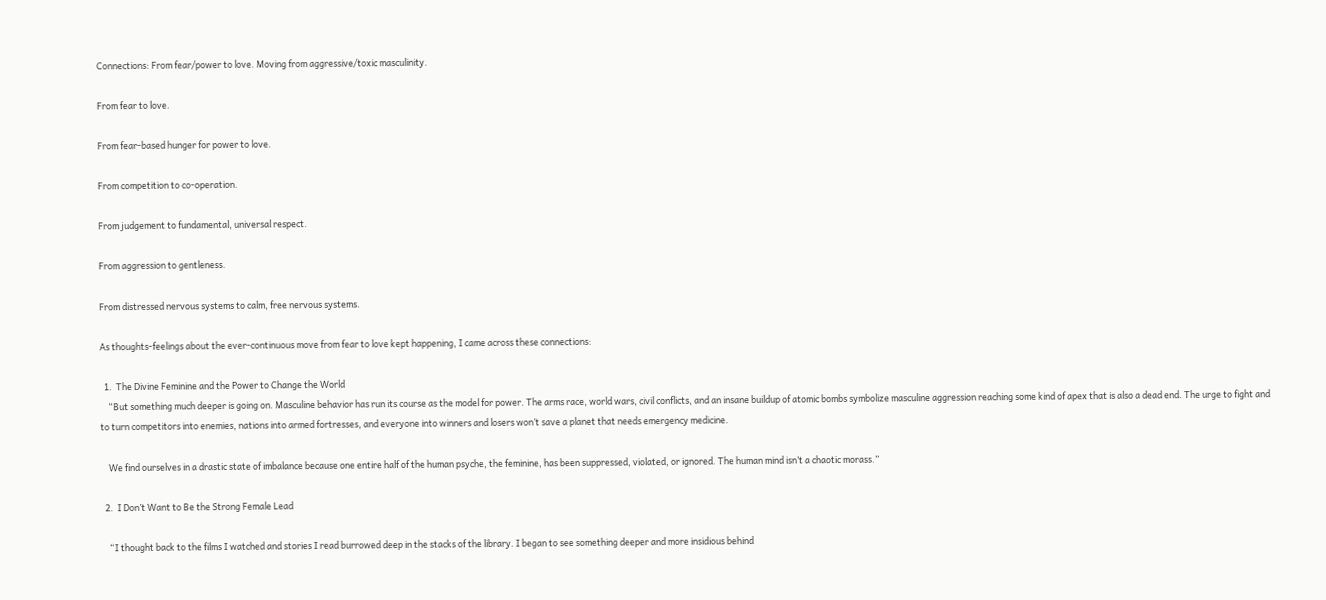Connections: From fear/power to love. Moving from aggressive/toxic masculinity.

From fear to love.

From fear-based hunger for power to love.

From competition to co-operation.

From judgement to fundamental, universal respect.

From aggression to gentleness.

From distressed nervous systems to calm, free nervous systems.

As thoughts-feelings about the ever-continuous move from fear to love kept happening, I came across these connections:

  1.  The Divine Feminine and the Power to Change the World
    “But something much deeper is going on. Masculine behavior has run its course as the model for power. The arms race, world wars, civil conflicts, and an insane buildup of atomic bombs symbolize masculine aggression reaching some kind of apex that is also a dead end. The urge to fight and to turn competitors into enemies, nations into armed fortresses, and everyone into winners and losers won’t save a planet that needs emergency medicine.

    We find ourselves in a drastic state of imbalance because one entire half of the human psyche, the feminine, has been suppressed, violated, or ignored. The human mind isn’t a chaotic morass.”

  2.  I Don’t Want to Be the Strong Female Lead

    “I thought back to the films I watched and stories I read burrowed deep in the stacks of the library. I began to see something deeper and more insidious behind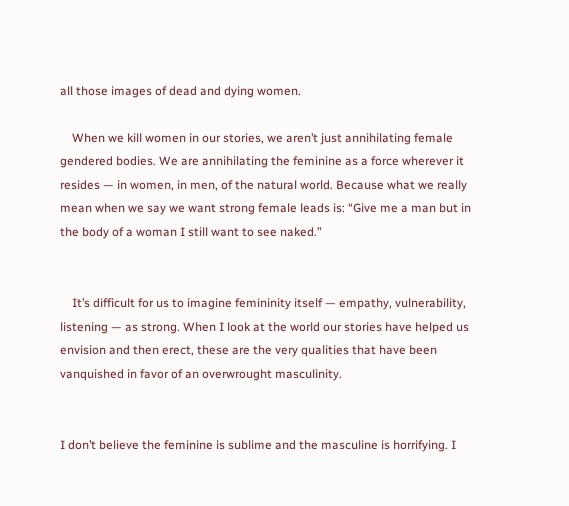all those images of dead and dying women.

    When we kill women in our stories, we aren’t just annihilating female gendered bodies. We are annihilating the feminine as a force wherever it resides — in women, in men, of the natural world. Because what we really mean when we say we want strong female leads is: “Give me a man but in the body of a woman I still want to see naked.”


    It’s difficult for us to imagine femininity itself — empathy, vulnerability, listening — as strong. When I look at the world our stories have helped us envision and then erect, these are the very qualities that have been vanquished in favor of an overwrought masculinity.


I don’t believe the feminine is sublime and the masculine is horrifying. I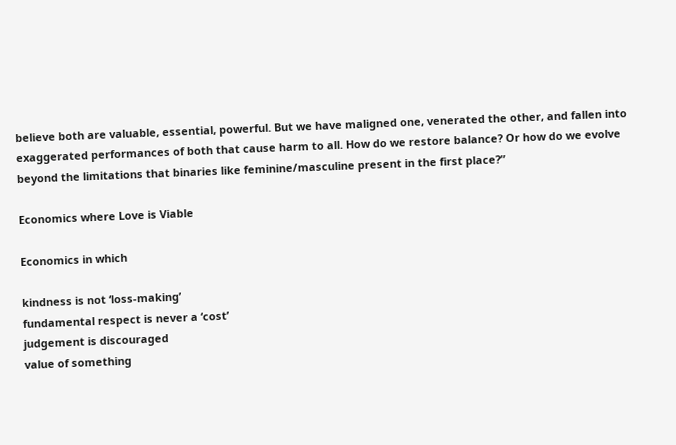believe both are valuable, essential, powerful. But we have maligned one, venerated the other, and fallen into exaggerated performances of both that cause harm to all. How do we restore balance? Or how do we evolve beyond the limitations that binaries like feminine/masculine present in the first place?”

Economics where Love is Viable

Economics in which

kindness is not ‘loss-making’
fundamental respect is never a ‘cost’
judgement is discouraged
value of something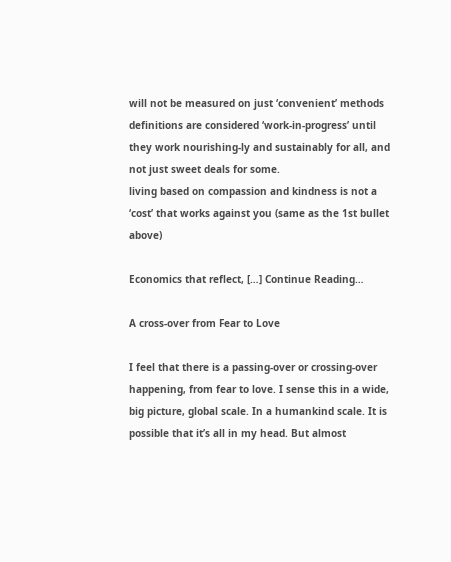will not be measured on just ‘convenient’ methods
definitions are considered ‘work-in-progress’ until they work nourishing-ly and sustainably for all, and not just sweet deals for some.
living based on compassion and kindness is not a ‘cost’ that works against you (same as the 1st bullet above)

Economics that reflect, […] Continue Reading…

A cross-over from Fear to Love

I feel that there is a passing-over or crossing-over happening, from fear to love. I sense this in a wide, big picture, global scale. In a humankind scale. It is possible that it’s all in my head. But almost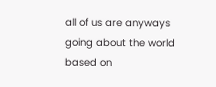all of us are anyways going about the world based on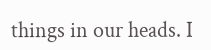things in our heads. I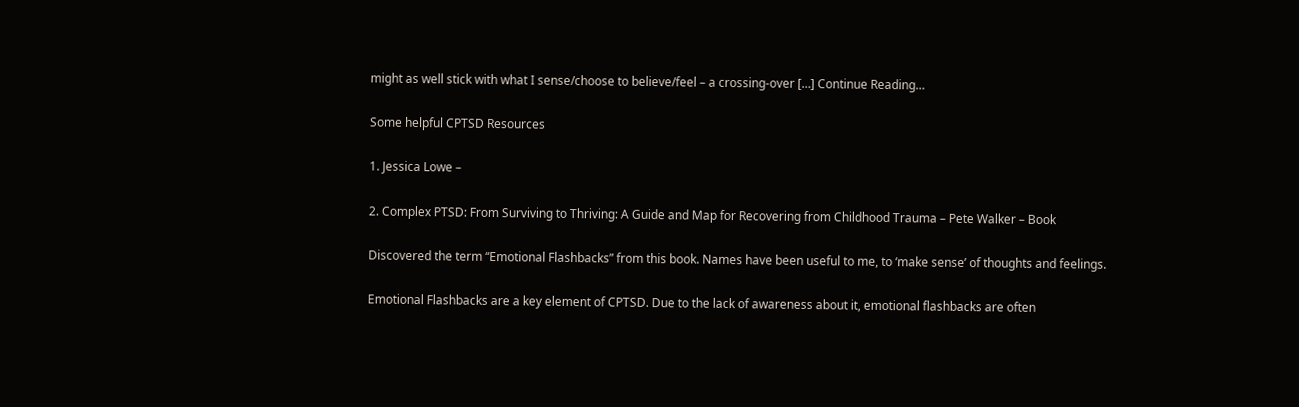might as well stick with what I sense/choose to believe/feel – a crossing-over […] Continue Reading…

Some helpful CPTSD Resources

1. Jessica Lowe –

2. Complex PTSD: From Surviving to Thriving: A Guide and Map for Recovering from Childhood Trauma – Pete Walker – Book

Discovered the term “Emotional Flashbacks” from this book. Names have been useful to me, to ‘make sense’ of thoughts and feelings.

Emotional Flashbacks are a key element of CPTSD. Due to the lack of awareness about it, emotional flashbacks are often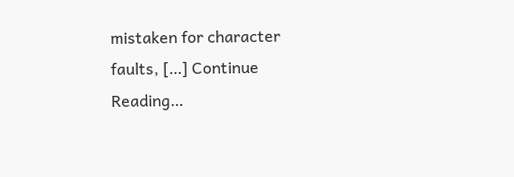mistaken for character faults, […] Continue Reading…